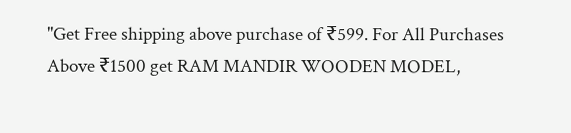"Get Free shipping above purchase of ₹599. For All Purchases Above ₹1500 get RAM MANDIR WOODEN MODEL,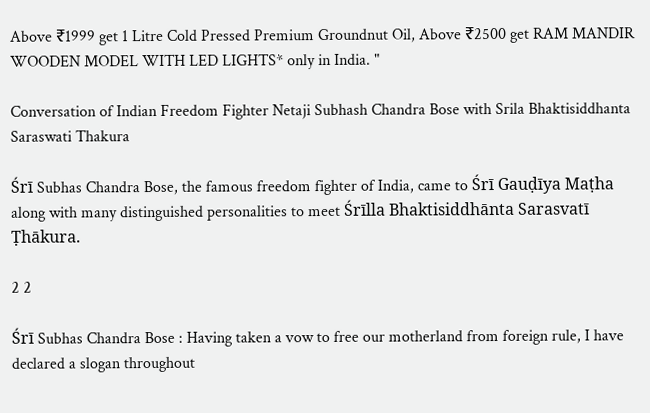Above ₹1999 get 1 Litre Cold Pressed Premium Groundnut Oil, Above ₹2500 get RAM MANDIR WOODEN MODEL WITH LED LIGHTS* only in India. "

Conversation of Indian Freedom Fighter Netaji Subhash Chandra Bose with Srila Bhaktisiddhanta Saraswati Thakura

Śrī Subhas Chandra Bose, the famous freedom fighter of India, came to Śrī Gauḍīya Maṭha along with many distinguished personalities to meet Śrīlla Bhaktisiddhānta Sarasvatī Ṭhākura.

2 2

Śrī Subhas Chandra Bose : Having taken a vow to free our motherland from foreign rule, I have declared a slogan throughout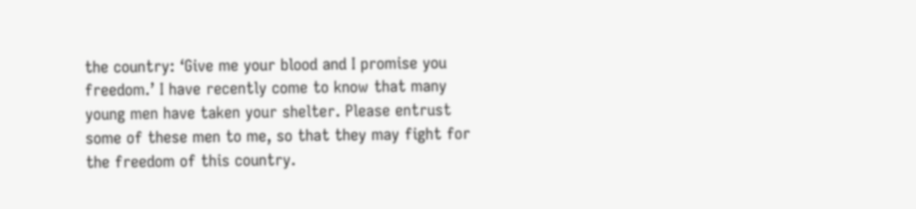the country: ‘Give me your blood and I promise you freedom.’ I have recently come to know that many young men have taken your shelter. Please entrust some of these men to me, so that they may fight for the freedom of this country.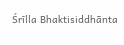Śrīlla Bhaktisiddhānta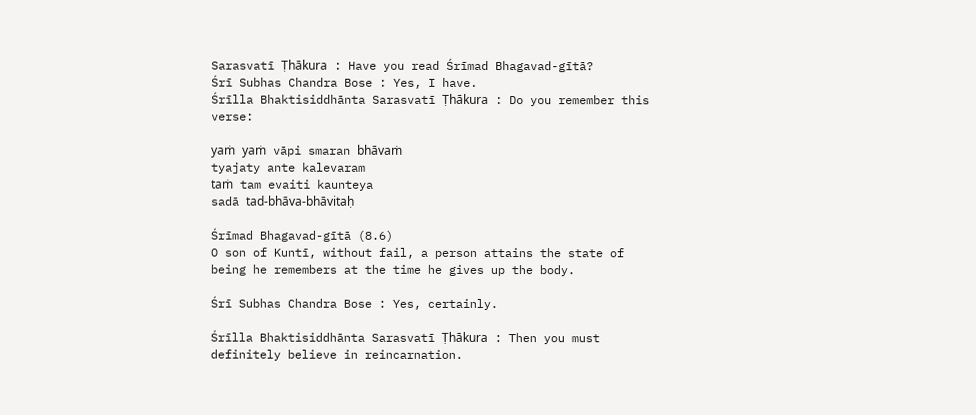Sarasvatī Ṭhākura : Have you read Śrīmad Bhagavad-gītā?
Śrī Subhas Chandra Bose : Yes, I have.
Śrīlla Bhaktisiddhānta Sarasvatī Ṭhākura : Do you remember this verse:

yaṁ yaṁ vāpi smaran bhāvaṁ
tyajaty ante kalevaram
taṁ tam evaiti kaunteya
sadā tad-bhāva-bhāvitaḥ

Śrīmad Bhagavad-gītā (8.6)
O son of Kuntī, without fail, a person attains the state of being he remembers at the time he gives up the body.

Śrī Subhas Chandra Bose : Yes, certainly.

Śrīlla Bhaktisiddhānta Sarasvatī Ṭhākura : Then you must definitely believe in reincarnation.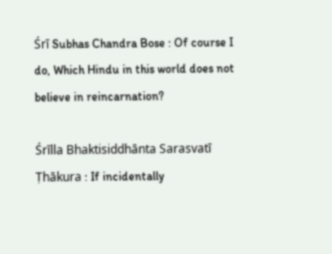Śrī Subhas Chandra Bose : Of course I do, Which Hindu in this world does not believe in reincarnation?

Śrīlla Bhaktisiddhānta Sarasvatī Ṭhākura : If incidentally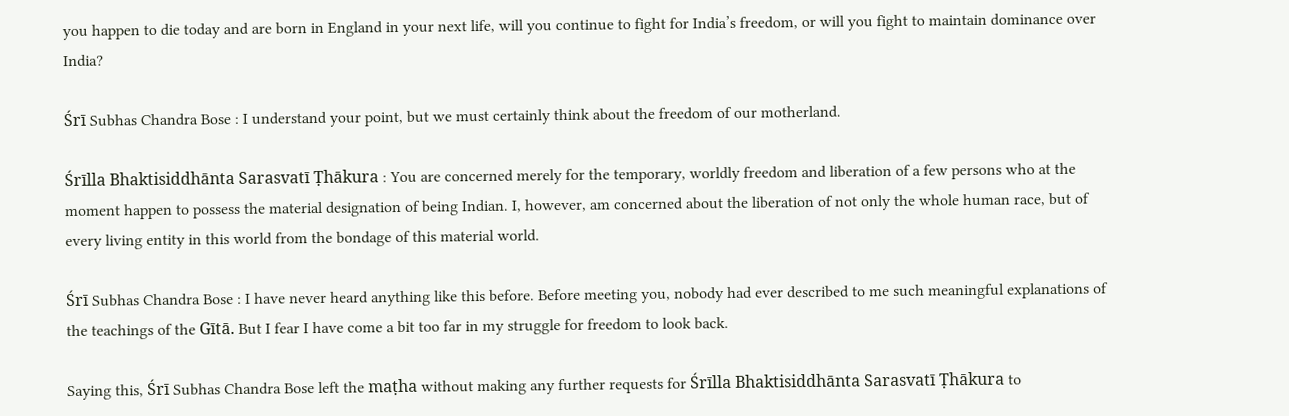you happen to die today and are born in England in your next life, will you continue to fight for India’s freedom, or will you fight to maintain dominance over India?

Śrī Subhas Chandra Bose : I understand your point, but we must certainly think about the freedom of our motherland.

Śrīlla Bhaktisiddhānta Sarasvatī Ṭhākura : You are concerned merely for the temporary, worldly freedom and liberation of a few persons who at the moment happen to possess the material designation of being Indian. I, however, am concerned about the liberation of not only the whole human race, but of every living entity in this world from the bondage of this material world.

Śrī Subhas Chandra Bose : I have never heard anything like this before. Before meeting you, nobody had ever described to me such meaningful explanations of the teachings of the Gītā. But I fear I have come a bit too far in my struggle for freedom to look back.

Saying this, Śrī Subhas Chandra Bose left the maṭha without making any further requests for Śrīlla Bhaktisiddhānta Sarasvatī Ṭhākura to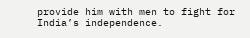provide him with men to fight for India’s independence.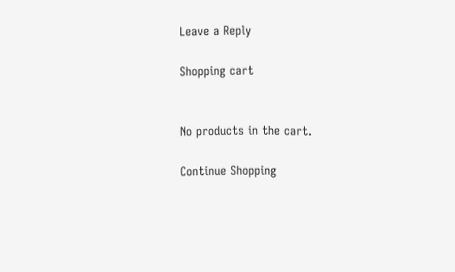Leave a Reply

Shopping cart


No products in the cart.

Continue Shopping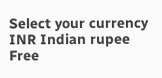Select your currency
INR Indian rupee
Free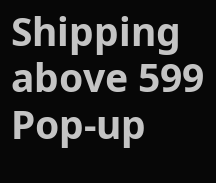Shipping above 599 Pop-up